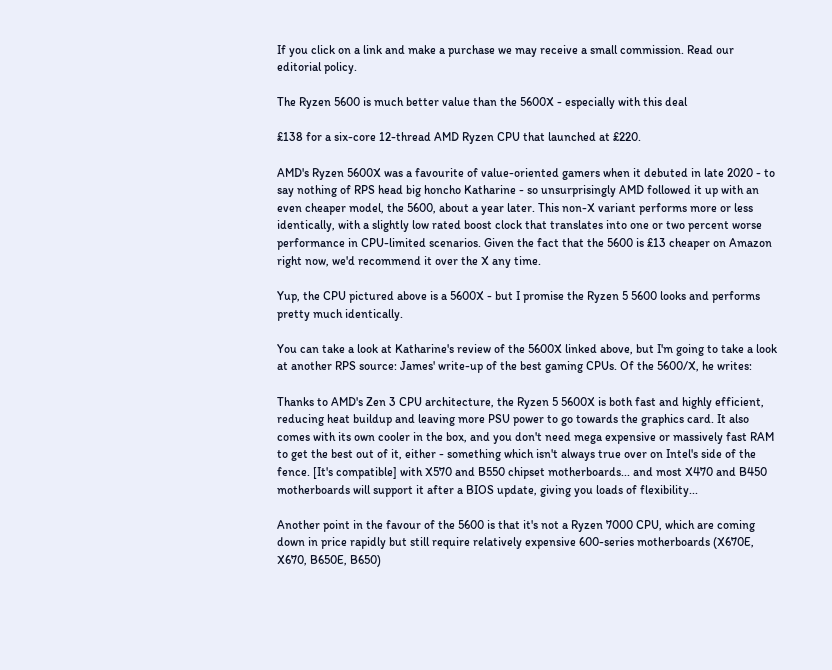If you click on a link and make a purchase we may receive a small commission. Read our editorial policy.

The Ryzen 5600 is much better value than the 5600X - especially with this deal

£138 for a six-core 12-thread AMD Ryzen CPU that launched at £220.

AMD's Ryzen 5600X was a favourite of value-oriented gamers when it debuted in late 2020 - to say nothing of RPS head big honcho Katharine - so unsurprisingly AMD followed it up with an even cheaper model, the 5600, about a year later. This non-X variant performs more or less identically, with a slightly low rated boost clock that translates into one or two percent worse performance in CPU-limited scenarios. Given the fact that the 5600 is £13 cheaper on Amazon right now, we'd recommend it over the X any time.

Yup, the CPU pictured above is a 5600X - but I promise the Ryzen 5 5600 looks and performs pretty much identically.

You can take a look at Katharine's review of the 5600X linked above, but I'm going to take a look at another RPS source: James' write-up of the best gaming CPUs. Of the 5600/X, he writes:

Thanks to AMD's Zen 3 CPU architecture, the Ryzen 5 5600X is both fast and highly efficient, reducing heat buildup and leaving more PSU power to go towards the graphics card. It also comes with its own cooler in the box, and you don't need mega expensive or massively fast RAM to get the best out of it, either - something which isn't always true over on Intel's side of the fence. [It's compatible] with X570 and B550 chipset motherboards... and most X470 and B450 motherboards will support it after a BIOS update, giving you loads of flexibility...

Another point in the favour of the 5600 is that it's not a Ryzen 7000 CPU, which are coming down in price rapidly but still require relatively expensive 600-series motherboards (X670E, X670, B650E, B650)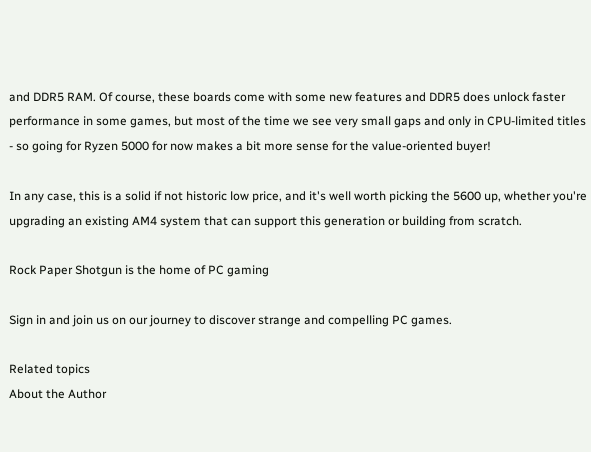and DDR5 RAM. Of course, these boards come with some new features and DDR5 does unlock faster performance in some games, but most of the time we see very small gaps and only in CPU-limited titles - so going for Ryzen 5000 for now makes a bit more sense for the value-oriented buyer!

In any case, this is a solid if not historic low price, and it's well worth picking the 5600 up, whether you're upgrading an existing AM4 system that can support this generation or building from scratch.

Rock Paper Shotgun is the home of PC gaming

Sign in and join us on our journey to discover strange and compelling PC games.

Related topics
About the Author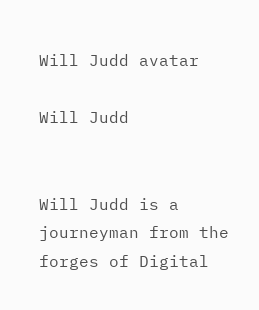Will Judd avatar

Will Judd


Will Judd is a journeyman from the forges of Digital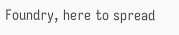Foundry, here to spread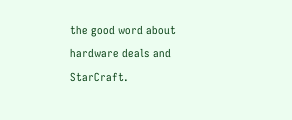the good word about hardware deals and StarCraft.